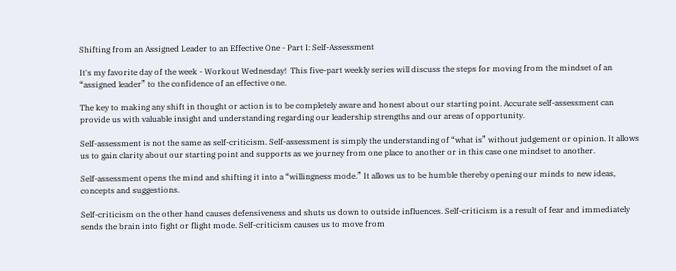Shifting from an Assigned Leader to an Effective One - Part I: Self-Assessment

It's my favorite day of the week - Workout Wednesday!  This five-part weekly series will discuss the steps for moving from the mindset of an “assigned leader” to the confidence of an effective one.

The key to making any shift in thought or action is to be completely aware and honest about our starting point. Accurate self-assessment can provide us with valuable insight and understanding regarding our leadership strengths and our areas of opportunity.

Self-assessment is not the same as self-criticism. Self-assessment is simply the understanding of “what is” without judgement or opinion. It allows us to gain clarity about our starting point and supports as we journey from one place to another or in this case one mindset to another.

Self-assessment opens the mind and shifting it into a “willingness mode.” It allows us to be humble thereby opening our minds to new ideas, concepts and suggestions.

Self-criticism on the other hand causes defensiveness and shuts us down to outside influences. Self-criticism is a result of fear and immediately sends the brain into fight or flight mode. Self-criticism causes us to move from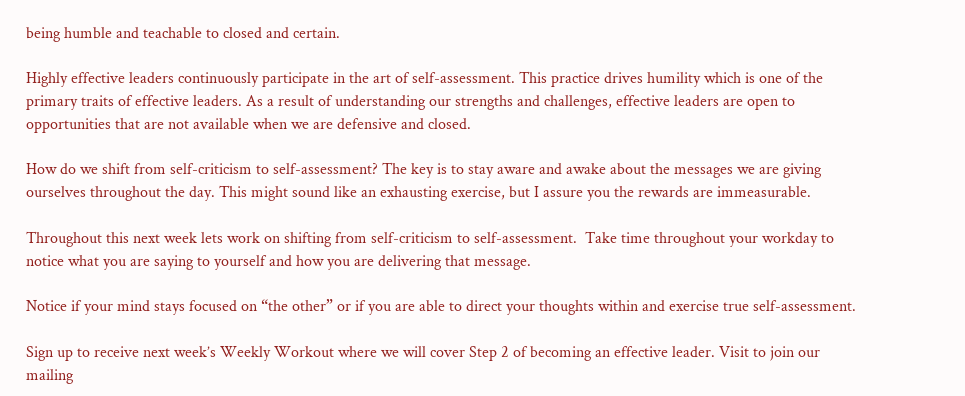being humble and teachable to closed and certain.

Highly effective leaders continuously participate in the art of self-assessment. This practice drives humility which is one of the primary traits of effective leaders. As a result of understanding our strengths and challenges, effective leaders are open to opportunities that are not available when we are defensive and closed.

How do we shift from self-criticism to self-assessment? The key is to stay aware and awake about the messages we are giving ourselves throughout the day. This might sound like an exhausting exercise, but I assure you the rewards are immeasurable.

Throughout this next week lets work on shifting from self-criticism to self-assessment.  Take time throughout your workday to notice what you are saying to yourself and how you are delivering that message.

Notice if your mind stays focused on “the other” or if you are able to direct your thoughts within and exercise true self-assessment.

Sign up to receive next week’s Weekly Workout where we will cover Step 2 of becoming an effective leader. Visit to join our mailing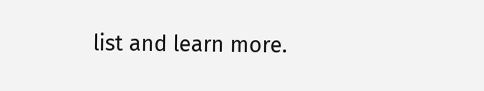list and learn more.